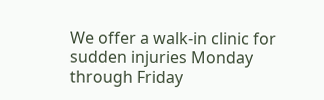We offer a walk-in clinic for sudden injuries Monday through Friday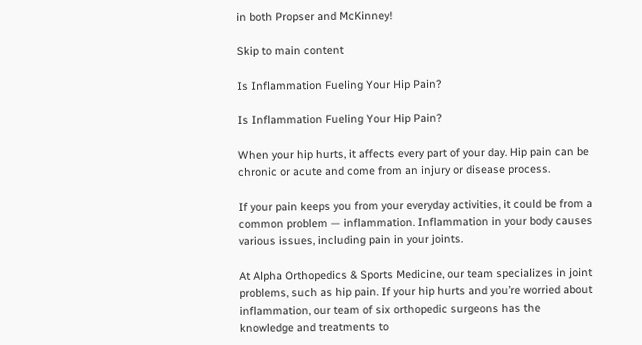in both Propser and McKinney!

Skip to main content

Is Inflammation Fueling Your Hip Pain?

Is Inflammation Fueling Your Hip Pain?

When your hip hurts, it affects every part of your day. Hip pain can be chronic or acute and come from an injury or disease process.

If your pain keeps you from your everyday activities, it could be from a common problem — inflammation. Inflammation in your body causes various issues, including pain in your joints.

At Alpha Orthopedics & Sports Medicine, our team specializes in joint problems, such as hip pain. If your hip hurts and you’re worried about inflammation, our team of six orthopedic surgeons has the knowledge and treatments to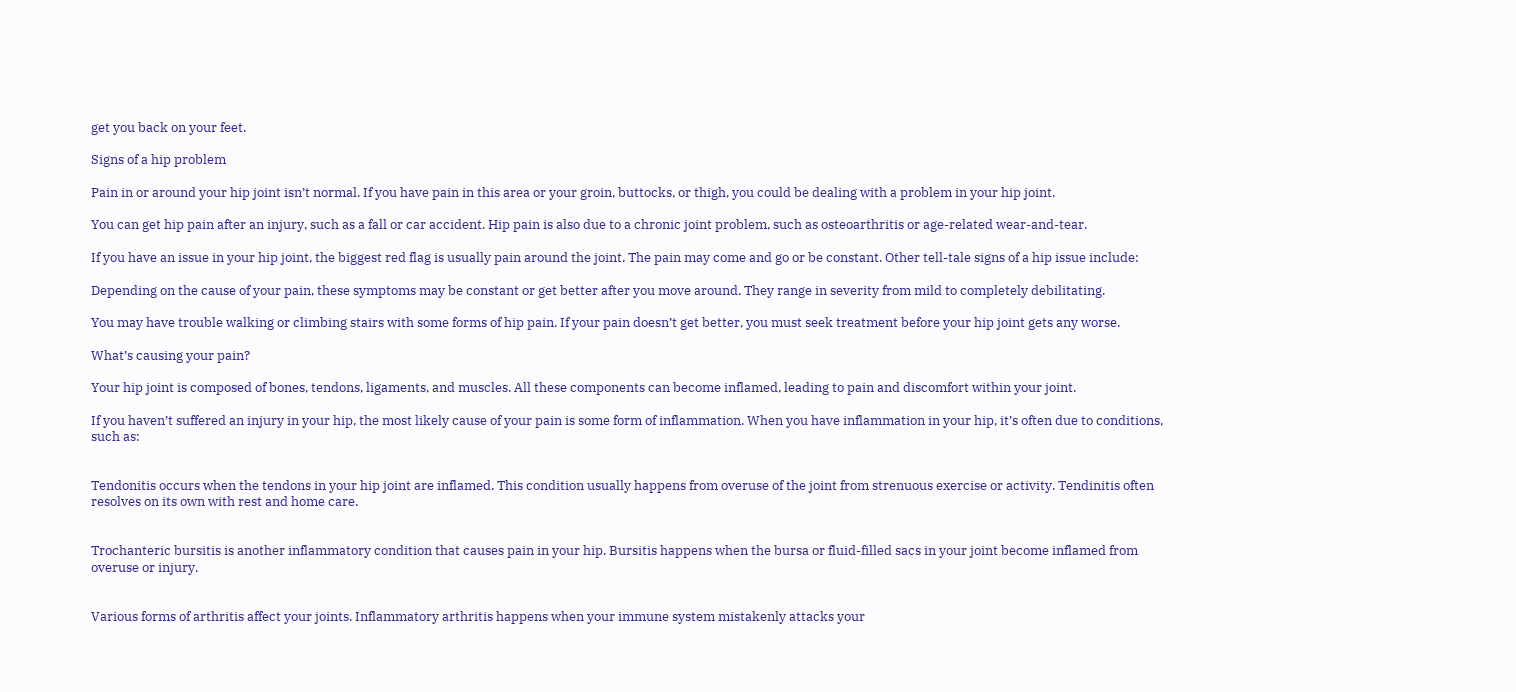get you back on your feet.

Signs of a hip problem

Pain in or around your hip joint isn’t normal. If you have pain in this area or your groin, buttocks, or thigh, you could be dealing with a problem in your hip joint.

You can get hip pain after an injury, such as a fall or car accident. Hip pain is also due to a chronic joint problem, such as osteoarthritis or age-related wear-and-tear.

If you have an issue in your hip joint, the biggest red flag is usually pain around the joint. The pain may come and go or be constant. Other tell-tale signs of a hip issue include:

Depending on the cause of your pain, these symptoms may be constant or get better after you move around. They range in severity from mild to completely debilitating.

You may have trouble walking or climbing stairs with some forms of hip pain. If your pain doesn’t get better, you must seek treatment before your hip joint gets any worse.

What’s causing your pain?

Your hip joint is composed of bones, tendons, ligaments, and muscles. All these components can become inflamed, leading to pain and discomfort within your joint.

If you haven’t suffered an injury in your hip, the most likely cause of your pain is some form of inflammation. When you have inflammation in your hip, it’s often due to conditions, such as:


Tendonitis occurs when the tendons in your hip joint are inflamed. This condition usually happens from overuse of the joint from strenuous exercise or activity. Tendinitis often resolves on its own with rest and home care.


Trochanteric bursitis is another inflammatory condition that causes pain in your hip. Bursitis happens when the bursa or fluid-filled sacs in your joint become inflamed from overuse or injury.


Various forms of arthritis affect your joints. Inflammatory arthritis happens when your immune system mistakenly attacks your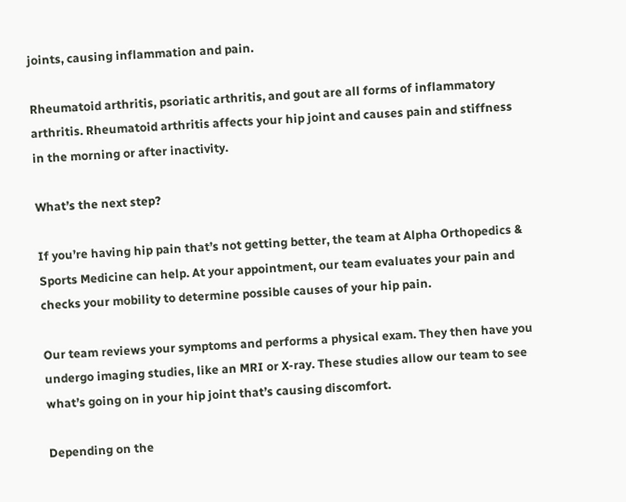joints, causing inflammation and pain.

Rheumatoid arthritis, psoriatic arthritis, and gout are all forms of inflammatory arthritis. Rheumatoid arthritis affects your hip joint and causes pain and stiffness in the morning or after inactivity.

What’s the next step?

If you’re having hip pain that’s not getting better, the team at Alpha Orthopedics & Sports Medicine can help. At your appointment, our team evaluates your pain and checks your mobility to determine possible causes of your hip pain.

Our team reviews your symptoms and performs a physical exam. They then have you undergo imaging studies, like an MRI or X-ray. These studies allow our team to see what’s going on in your hip joint that’s causing discomfort.

Depending on the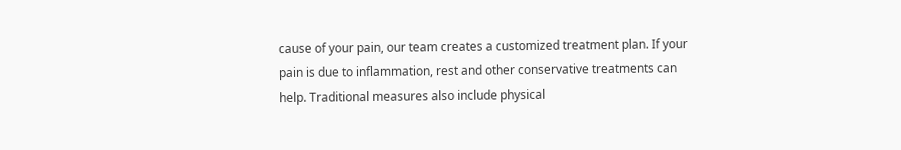cause of your pain, our team creates a customized treatment plan. If your pain is due to inflammation, rest and other conservative treatments can help. Traditional measures also include physical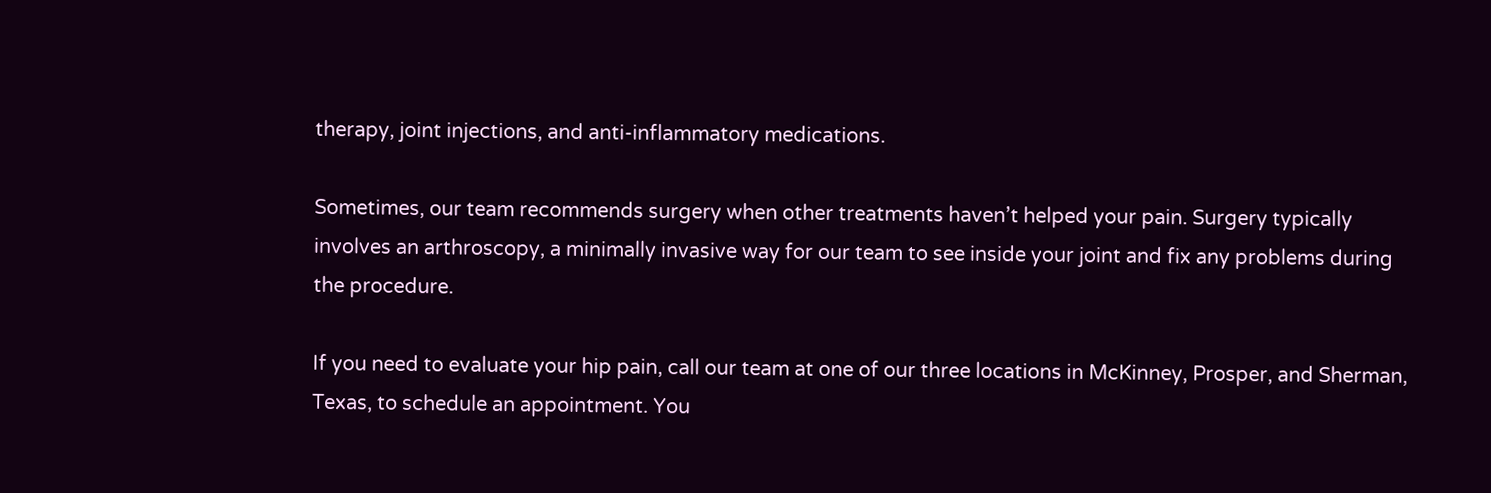therapy, joint injections, and anti-inflammatory medications.

Sometimes, our team recommends surgery when other treatments haven’t helped your pain. Surgery typically involves an arthroscopy, a minimally invasive way for our team to see inside your joint and fix any problems during the procedure.

If you need to evaluate your hip pain, call our team at one of our three locations in McKinney, Prosper, and Sherman, Texas, to schedule an appointment. You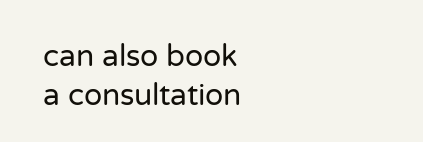can also book a consultation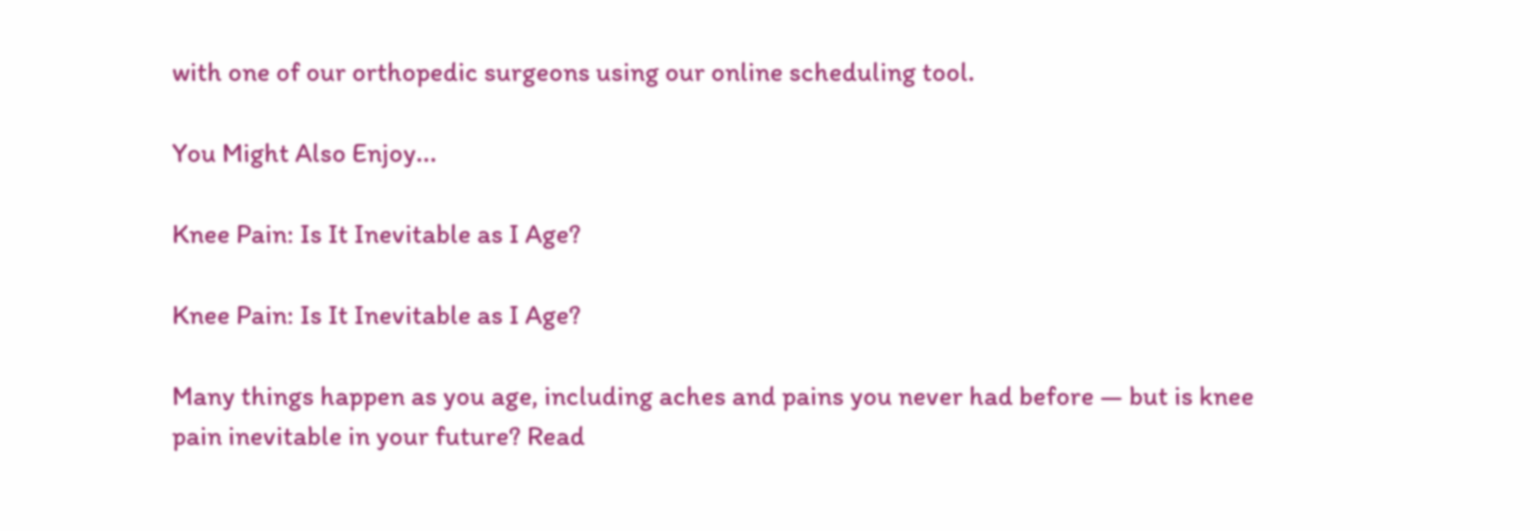with one of our orthopedic surgeons using our online scheduling tool.

You Might Also Enjoy...

Knee Pain: Is It Inevitable as I Age?

Knee Pain: Is It Inevitable as I Age?

Many things happen as you age, including aches and pains you never had before — but is knee pain inevitable in your future? Read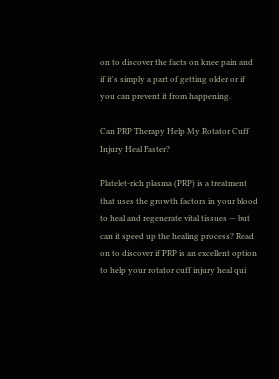on to discover the facts on knee pain and if it's simply a part of getting older or if you can prevent it from happening.

Can PRP Therapy Help My Rotator Cuff Injury Heal Faster?

Platelet-rich plasma (PRP) is a treatment that uses the growth factors in your blood to heal and regenerate vital tissues — but can it speed up the healing process? Read on to discover if PRP is an excellent option to help your rotator cuff injury heal qui